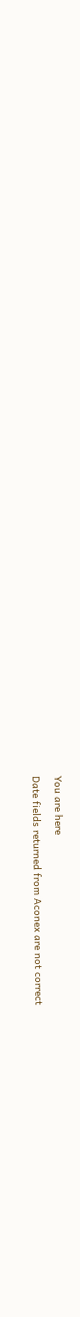You are here

Date fields returned from Aconex are not correct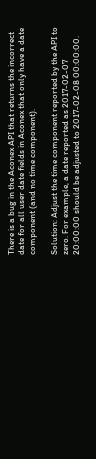There is a bug in the Aconex API that returns the incorrect date for all user date fields in Aconex that only have a date component (and no time component).

Solution: Adjust the time component reported by the API to zero. For example, a date reported as 2017-02-07 20:00:00 should be adjusted to 2017-02-08 00:00:00.